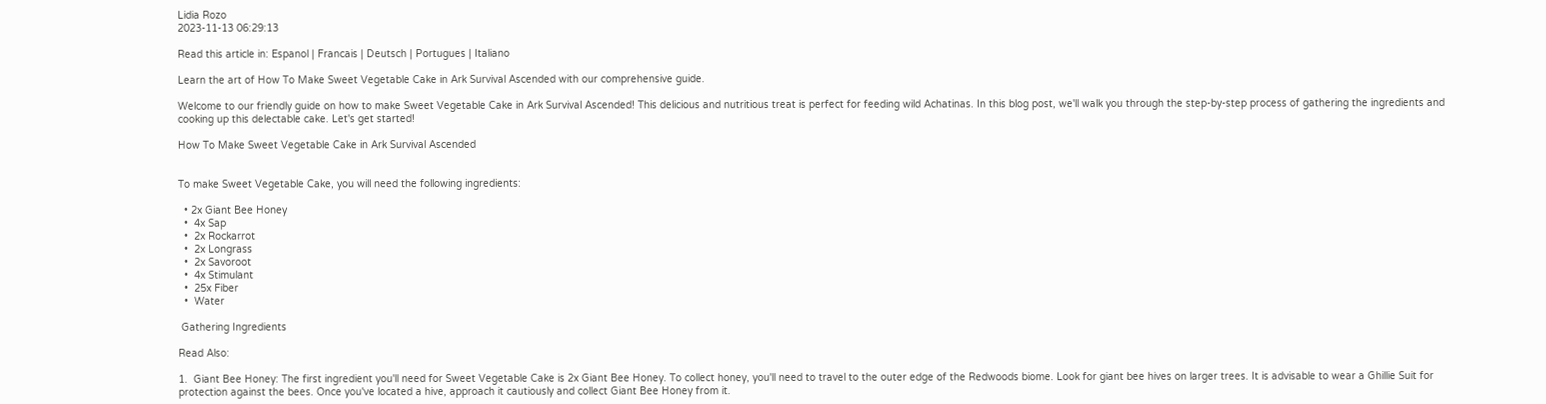Lidia Rozo
2023-11-13 06:29:13

Read this article in: Espanol | Francais | Deutsch | Portugues | Italiano

Learn the art of How To Make Sweet Vegetable Cake in Ark Survival Ascended with our comprehensive guide.

Welcome to our friendly guide on how to make Sweet Vegetable Cake in Ark Survival Ascended! This delicious and nutritious treat is perfect for feeding wild Achatinas. In this blog post, we'll walk you through the step-by-step process of gathering the ingredients and cooking up this delectable cake. Let's get started!

How To Make Sweet Vegetable Cake in Ark Survival Ascended


To make Sweet Vegetable Cake, you will need the following ingredients:

  • 2x Giant Bee Honey
  •  4x Sap
  •  2x Rockarrot
  •  2x Longrass
  •  2x Savoroot
  •  4x Stimulant
  •  25x Fiber
  •  Water

 Gathering Ingredients

Read Also:

1.  Giant Bee Honey: The first ingredient you'll need for Sweet Vegetable Cake is 2x Giant Bee Honey. To collect honey, you'll need to travel to the outer edge of the Redwoods biome. Look for giant bee hives on larger trees. It is advisable to wear a Ghillie Suit for protection against the bees. Once you've located a hive, approach it cautiously and collect Giant Bee Honey from it.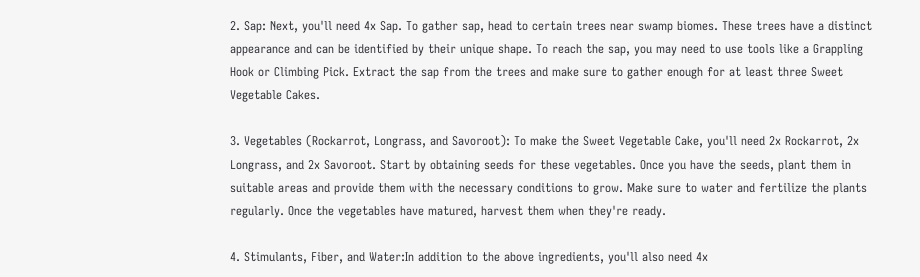2. Sap: Next, you'll need 4x Sap. To gather sap, head to certain trees near swamp biomes. These trees have a distinct appearance and can be identified by their unique shape. To reach the sap, you may need to use tools like a Grappling Hook or Climbing Pick. Extract the sap from the trees and make sure to gather enough for at least three Sweet Vegetable Cakes.

3. Vegetables (Rockarrot, Longrass, and Savoroot): To make the Sweet Vegetable Cake, you'll need 2x Rockarrot, 2x Longrass, and 2x Savoroot. Start by obtaining seeds for these vegetables. Once you have the seeds, plant them in suitable areas and provide them with the necessary conditions to grow. Make sure to water and fertilize the plants regularly. Once the vegetables have matured, harvest them when they're ready.

4. Stimulants, Fiber, and Water:In addition to the above ingredients, you'll also need 4x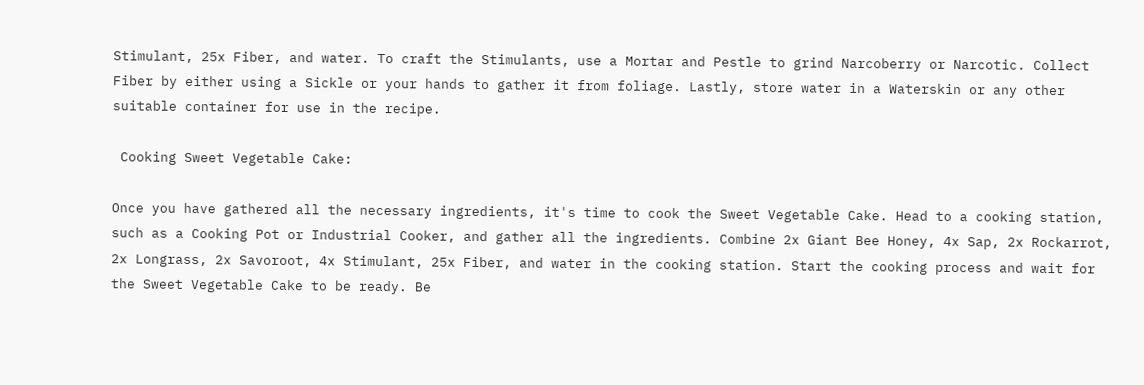Stimulant, 25x Fiber, and water. To craft the Stimulants, use a Mortar and Pestle to grind Narcoberry or Narcotic. Collect Fiber by either using a Sickle or your hands to gather it from foliage. Lastly, store water in a Waterskin or any other suitable container for use in the recipe.

 Cooking Sweet Vegetable Cake:

Once you have gathered all the necessary ingredients, it's time to cook the Sweet Vegetable Cake. Head to a cooking station, such as a Cooking Pot or Industrial Cooker, and gather all the ingredients. Combine 2x Giant Bee Honey, 4x Sap, 2x Rockarrot, 2x Longrass, 2x Savoroot, 4x Stimulant, 25x Fiber, and water in the cooking station. Start the cooking process and wait for the Sweet Vegetable Cake to be ready. Be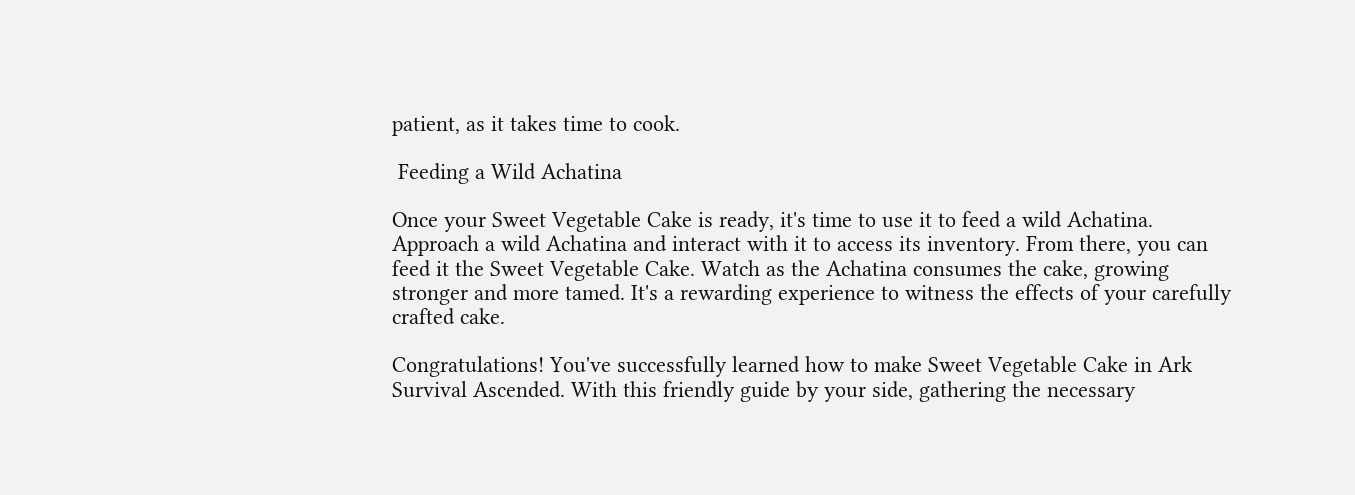patient, as it takes time to cook.

 Feeding a Wild Achatina

Once your Sweet Vegetable Cake is ready, it's time to use it to feed a wild Achatina. Approach a wild Achatina and interact with it to access its inventory. From there, you can feed it the Sweet Vegetable Cake. Watch as the Achatina consumes the cake, growing stronger and more tamed. It's a rewarding experience to witness the effects of your carefully crafted cake.

Congratulations! You've successfully learned how to make Sweet Vegetable Cake in Ark Survival Ascended. With this friendly guide by your side, gathering the necessary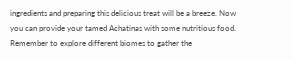ingredients and preparing this delicious treat will be a breeze. Now you can provide your tamed Achatinas with some nutritious food. Remember to explore different biomes to gather the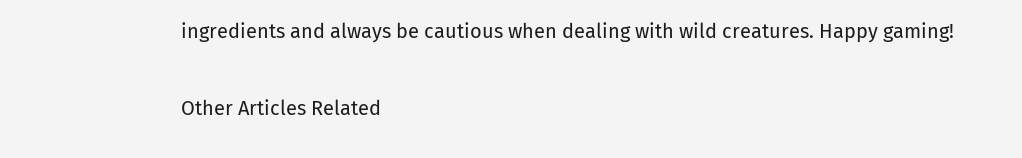ingredients and always be cautious when dealing with wild creatures. Happy gaming!

Other Articles Related